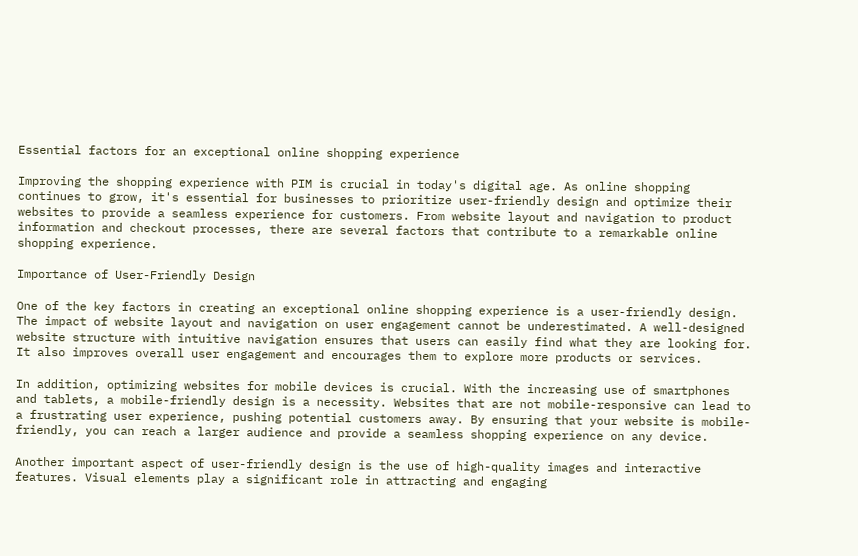Essential factors for an exceptional online shopping experience

Improving the shopping experience with PIM is crucial in today's digital age. As online shopping continues to grow, it's essential for businesses to prioritize user-friendly design and optimize their websites to provide a seamless experience for customers. From website layout and navigation to product information and checkout processes, there are several factors that contribute to a remarkable online shopping experience.

Importance of User-Friendly Design

One of the key factors in creating an exceptional online shopping experience is a user-friendly design. The impact of website layout and navigation on user engagement cannot be underestimated. A well-designed website structure with intuitive navigation ensures that users can easily find what they are looking for. It also improves overall user engagement and encourages them to explore more products or services.

In addition, optimizing websites for mobile devices is crucial. With the increasing use of smartphones and tablets, a mobile-friendly design is a necessity. Websites that are not mobile-responsive can lead to a frustrating user experience, pushing potential customers away. By ensuring that your website is mobile-friendly, you can reach a larger audience and provide a seamless shopping experience on any device.

Another important aspect of user-friendly design is the use of high-quality images and interactive features. Visual elements play a significant role in attracting and engaging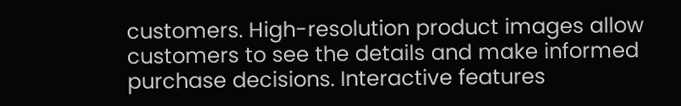customers. High-resolution product images allow customers to see the details and make informed purchase decisions. Interactive features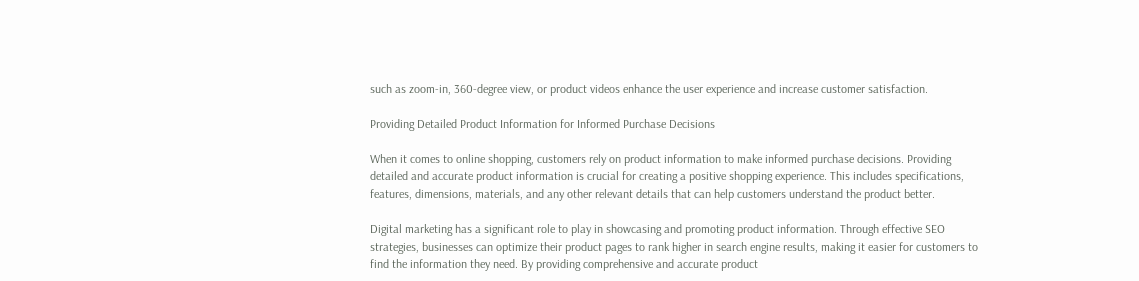such as zoom-in, 360-degree view, or product videos enhance the user experience and increase customer satisfaction.

Providing Detailed Product Information for Informed Purchase Decisions

When it comes to online shopping, customers rely on product information to make informed purchase decisions. Providing detailed and accurate product information is crucial for creating a positive shopping experience. This includes specifications, features, dimensions, materials, and any other relevant details that can help customers understand the product better.

Digital marketing has a significant role to play in showcasing and promoting product information. Through effective SEO strategies, businesses can optimize their product pages to rank higher in search engine results, making it easier for customers to find the information they need. By providing comprehensive and accurate product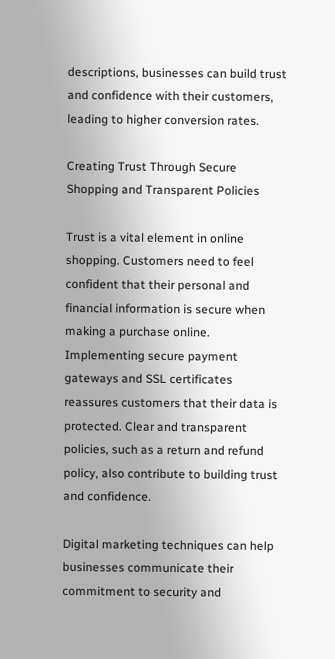descriptions, businesses can build trust and confidence with their customers, leading to higher conversion rates.

Creating Trust Through Secure Shopping and Transparent Policies

Trust is a vital element in online shopping. Customers need to feel confident that their personal and financial information is secure when making a purchase online. Implementing secure payment gateways and SSL certificates reassures customers that their data is protected. Clear and transparent policies, such as a return and refund policy, also contribute to building trust and confidence.

Digital marketing techniques can help businesses communicate their commitment to security and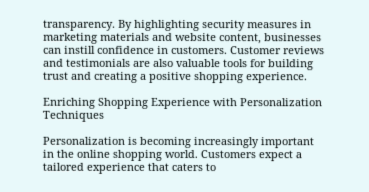transparency. By highlighting security measures in marketing materials and website content, businesses can instill confidence in customers. Customer reviews and testimonials are also valuable tools for building trust and creating a positive shopping experience.

Enriching Shopping Experience with Personalization Techniques

Personalization is becoming increasingly important in the online shopping world. Customers expect a tailored experience that caters to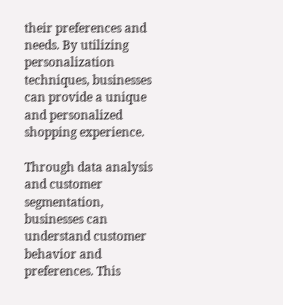their preferences and needs. By utilizing personalization techniques, businesses can provide a unique and personalized shopping experience.

Through data analysis and customer segmentation, businesses can understand customer behavior and preferences. This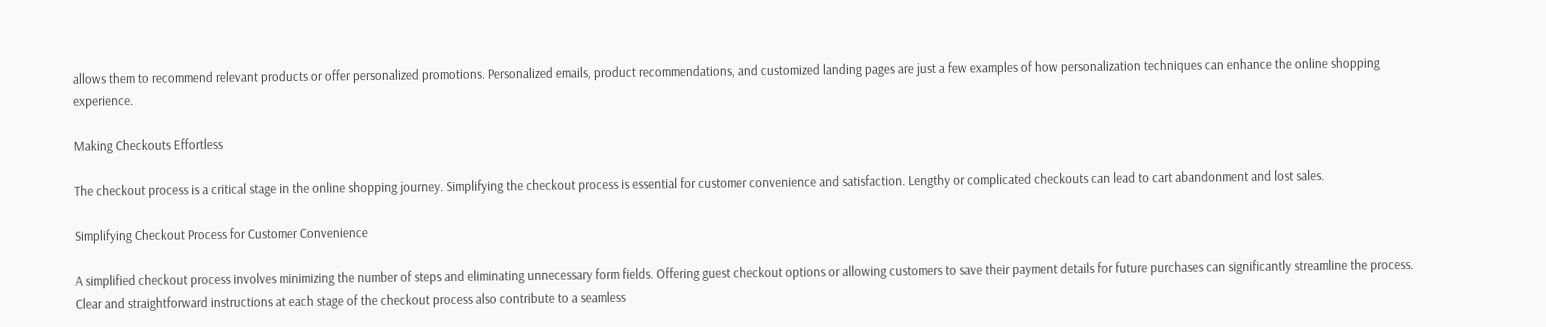allows them to recommend relevant products or offer personalized promotions. Personalized emails, product recommendations, and customized landing pages are just a few examples of how personalization techniques can enhance the online shopping experience.

Making Checkouts Effortless

The checkout process is a critical stage in the online shopping journey. Simplifying the checkout process is essential for customer convenience and satisfaction. Lengthy or complicated checkouts can lead to cart abandonment and lost sales.

Simplifying Checkout Process for Customer Convenience

A simplified checkout process involves minimizing the number of steps and eliminating unnecessary form fields. Offering guest checkout options or allowing customers to save their payment details for future purchases can significantly streamline the process. Clear and straightforward instructions at each stage of the checkout process also contribute to a seamless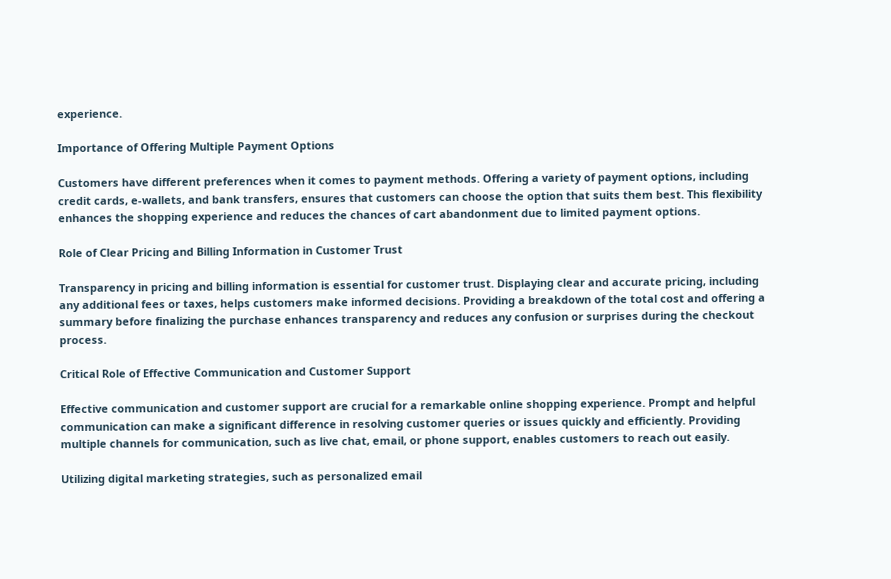experience.

Importance of Offering Multiple Payment Options

Customers have different preferences when it comes to payment methods. Offering a variety of payment options, including credit cards, e-wallets, and bank transfers, ensures that customers can choose the option that suits them best. This flexibility enhances the shopping experience and reduces the chances of cart abandonment due to limited payment options.

Role of Clear Pricing and Billing Information in Customer Trust

Transparency in pricing and billing information is essential for customer trust. Displaying clear and accurate pricing, including any additional fees or taxes, helps customers make informed decisions. Providing a breakdown of the total cost and offering a summary before finalizing the purchase enhances transparency and reduces any confusion or surprises during the checkout process.

Critical Role of Effective Communication and Customer Support

Effective communication and customer support are crucial for a remarkable online shopping experience. Prompt and helpful communication can make a significant difference in resolving customer queries or issues quickly and efficiently. Providing multiple channels for communication, such as live chat, email, or phone support, enables customers to reach out easily.

Utilizing digital marketing strategies, such as personalized email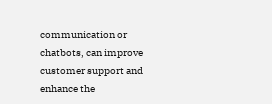communication or chatbots, can improve customer support and enhance the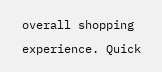overall shopping experience. Quick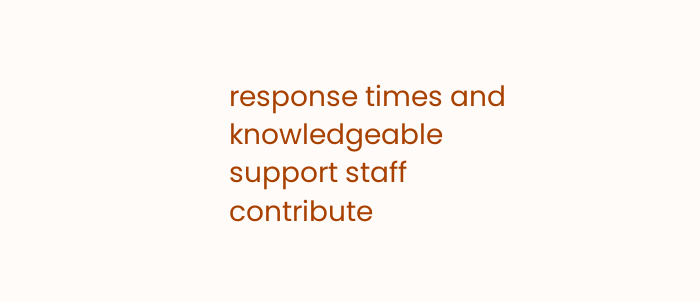response times and knowledgeable support staff contribute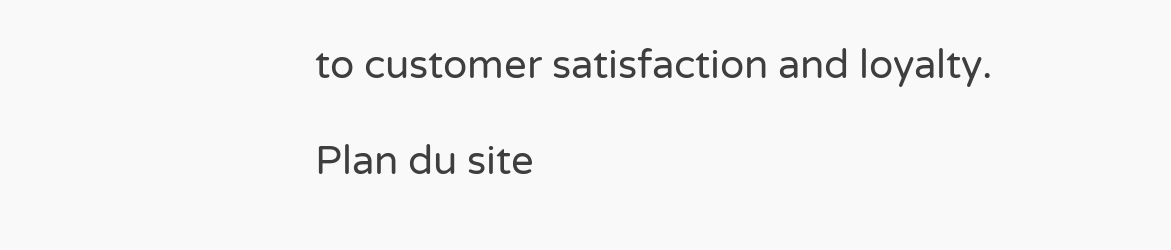to customer satisfaction and loyalty.

Plan du site